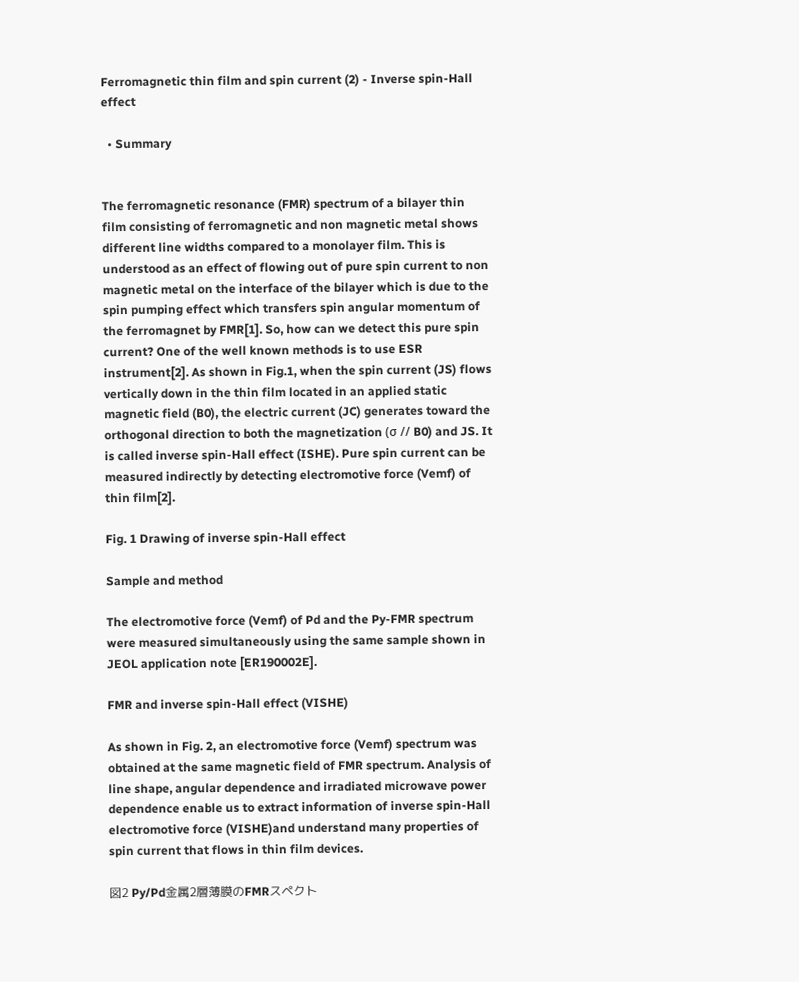Ferromagnetic thin film and spin current (2) - Inverse spin-Hall effect

  • Summary


The ferromagnetic resonance (FMR) spectrum of a bilayer thin film consisting of ferromagnetic and non magnetic metal shows different line widths compared to a monolayer film. This is understood as an effect of flowing out of pure spin current to non magnetic metal on the interface of the bilayer which is due to the spin pumping effect which transfers spin angular momentum of the ferromagnet by FMR[1]. So, how can we detect this pure spin current? One of the well known methods is to use ESR instrument[2]. As shown in Fig.1, when the spin current (JS) flows vertically down in the thin film located in an applied static magnetic field (B0), the electric current (JC) generates toward the orthogonal direction to both the magnetization (σ // B0) and JS. It is called inverse spin-Hall effect (ISHE). Pure spin current can be measured indirectly by detecting electromotive force (Vemf) of thin film[2].

Fig. 1 Drawing of inverse spin-Hall effect

Sample and method

The electromotive force (Vemf) of Pd and the Py-FMR spectrum were measured simultaneously using the same sample shown in JEOL application note [ER190002E].

FMR and inverse spin-Hall effect (VISHE)

As shown in Fig. 2, an electromotive force (Vemf) spectrum was obtained at the same magnetic field of FMR spectrum. Analysis of line shape, angular dependence and irradiated microwave power dependence enable us to extract information of inverse spin-Hall electromotive force (VISHE)and understand many properties of spin current that flows in thin film devices.

図2 Py/Pd金属2層薄膜のFMRスペクト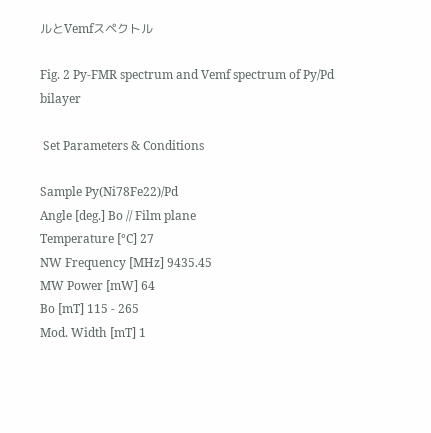ルとVemfスペクトル

Fig. 2 Py-FMR spectrum and Vemf spectrum of Py/Pd bilayer

 Set Parameters & Conditions

Sample Py(Ni78Fe22)/Pd
Angle [deg.] Bo // Film plane
Temperature [°C] 27
NW Frequency [MHz] 9435.45
MW Power [mW] 64
Bo [mT] 115 - 265
Mod. Width [mT] 1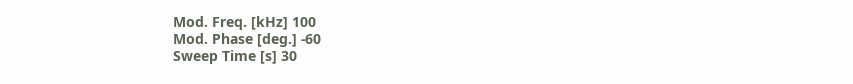Mod. Freq. [kHz] 100
Mod. Phase [deg.] -60
Sweep Time [s] 30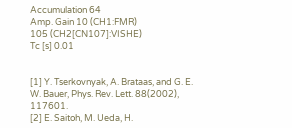Accumulation 64
Amp. Gain 10 (CH1:FMR)
105 (CH2[CN107]:VISHE)
Tc [s] 0.01


[1] Y. Tserkovnyak, A. Brataas, and G. E. W. Bauer, Phys. Rev. Lett. 88(2002), 117601.
[2] E. Saitoh, M. Ueda, H.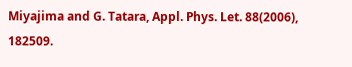Miyajima and G. Tatara, Appl. Phys. Let. 88(2006), 182509.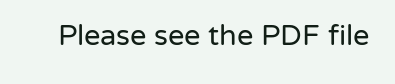Please see the PDF file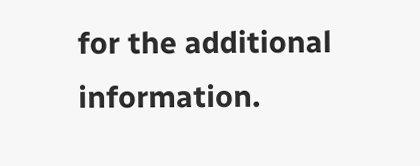for the additional information.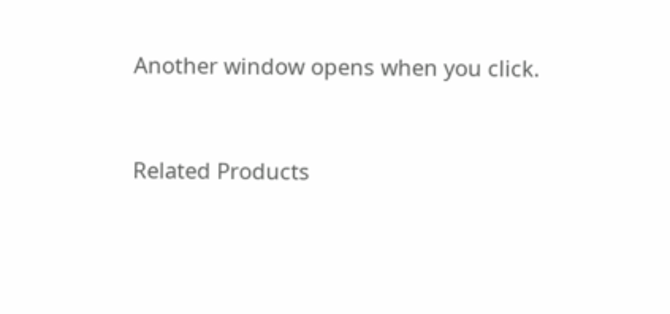Another window opens when you click.



Related Products